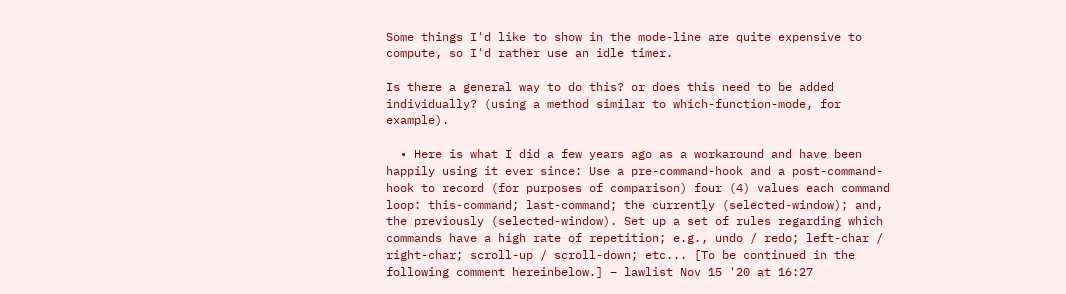Some things I'd like to show in the mode-line are quite expensive to compute, so I'd rather use an idle timer.

Is there a general way to do this? or does this need to be added individually? (using a method similar to which-function-mode, for example).

  • Here is what I did a few years ago as a workaround and have been happily using it ever since: Use a pre-command-hook and a post-command-hook to record (for purposes of comparison) four (4) values each command loop: this-command; last-command; the currently (selected-window); and, the previously (selected-window). Set up a set of rules regarding which commands have a high rate of repetition; e.g., undo / redo; left-char / right-char; scroll-up / scroll-down; etc... [To be continued in the following comment hereinbelow.] – lawlist Nov 15 '20 at 16:27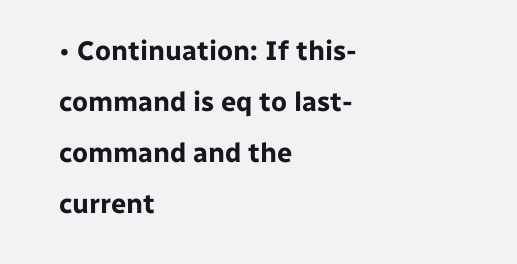• Continuation: If this-command is eq to last-command and the current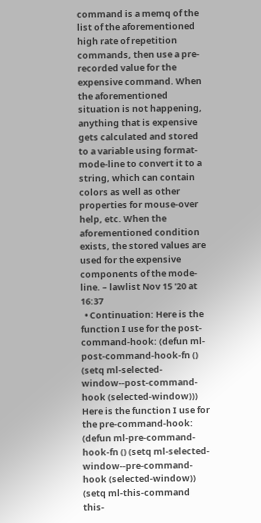command is a memq of the list of the aforementioned high rate of repetition commands, then use a pre-recorded value for the expensive command. When the aforementioned situation is not happening, anything that is expensive gets calculated and stored to a variable using format-mode-line to convert it to a string, which can contain colors as well as other properties for mouse-over help, etc. When the aforementioned condition exists, the stored values are used for the expensive components of the mode-line. – lawlist Nov 15 '20 at 16:37
  • Continuation: Here is the function I use for the post-command-hook: (defun ml-post-command-hook-fn () (setq ml-selected-window--post-command-hook (selected-window))) Here is the function I use for the pre-command-hook: (defun ml-pre-command-hook-fn () (setq ml-selected-window--pre-command-hook (selected-window)) (setq ml-this-command this-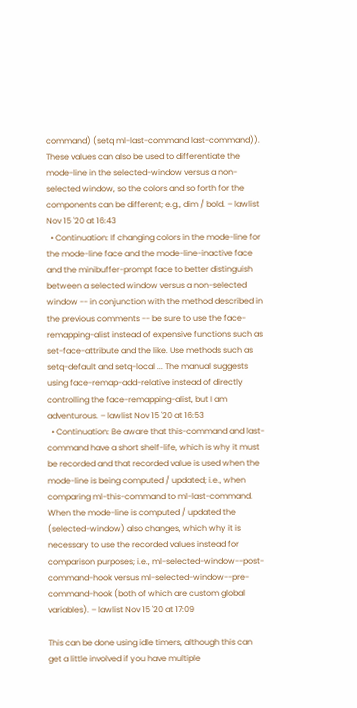command) (setq ml-last-command last-command)). These values can also be used to differentiate the mode-line in the selected-window versus a non-selected window, so the colors and so forth for the components can be different; e.g., dim / bold. – lawlist Nov 15 '20 at 16:43
  • Continuation: If changing colors in the mode-line for the mode-line face and the mode-line-inactive face and the minibuffer-prompt face to better distinguish between a selected window versus a non-selected window -- in conjunction with the method described in the previous comments -- be sure to use the face-remapping-alist instead of expensive functions such as set-face-attribute and the like. Use methods such as setq-default and setq-local ... The manual suggests using face-remap-add-relative instead of directly controlling the face-remapping-alist, but I am adventurous. – lawlist Nov 15 '20 at 16:53
  • Continuation: Be aware that this-command and last-command have a short shelf-life, which is why it must be recorded and that recorded value is used when the mode-line is being computed / updated; i.e., when comparing ml-this-command to ml-last-command. When the mode-line is computed / updated the (selected-window) also changes, which why it is necessary to use the recorded values instead for comparison purposes; i.e., ml-selected-window--post-command-hook versus ml-selected-window--pre-command-hook (both of which are custom global variables). – lawlist Nov 15 '20 at 17:09

This can be done using idle timers, although this can get a little involved if you have multiple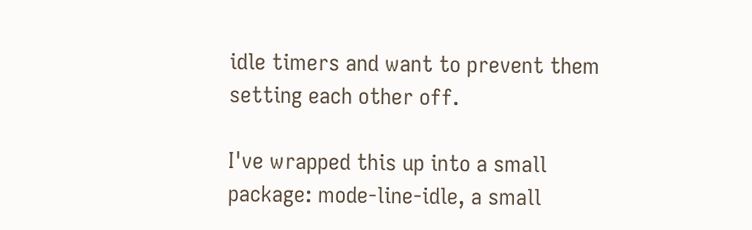idle timers and want to prevent them setting each other off.

I've wrapped this up into a small package: mode-line-idle, a small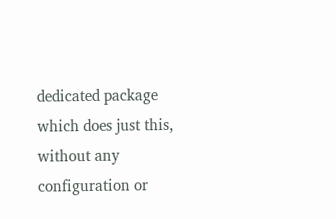dedicated package which does just this, without any configuration or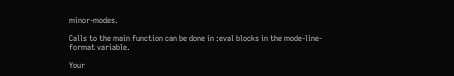minor-modes.

Calls to the main function can be done in :eval blocks in the mode-line-format variable.

Your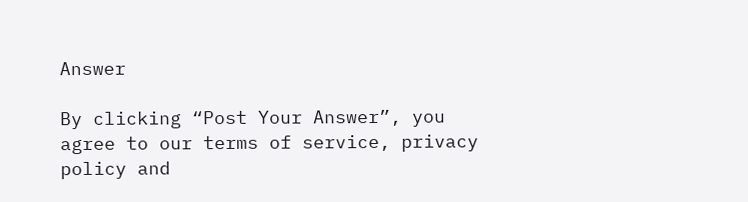Answer

By clicking “Post Your Answer”, you agree to our terms of service, privacy policy and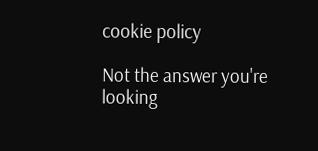cookie policy

Not the answer you're looking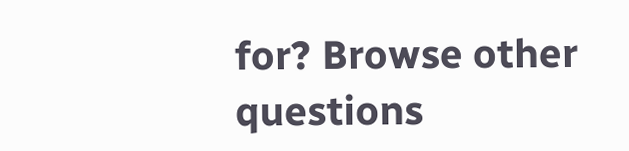for? Browse other questions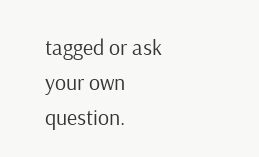tagged or ask your own question.